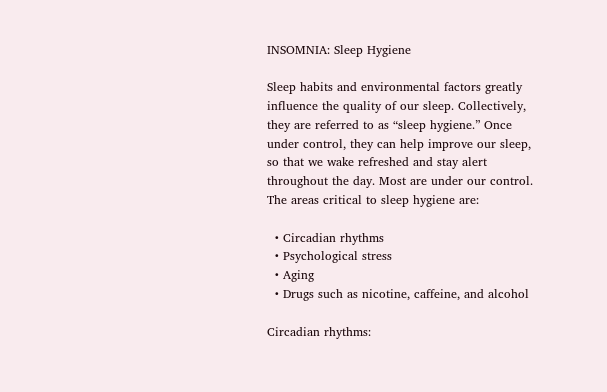INSOMNIA: Sleep Hygiene

Sleep habits and environmental factors greatly influence the quality of our sleep. Collectively, they are referred to as “sleep hygiene.” Once under control, they can help improve our sleep, so that we wake refreshed and stay alert throughout the day. Most are under our control.
The areas critical to sleep hygiene are:

  • Circadian rhythms
  • Psychological stress
  • Aging
  • Drugs such as nicotine, caffeine, and alcohol

Circadian rhythms: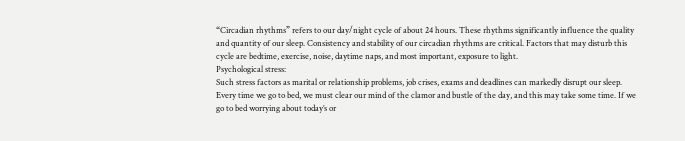“Circadian rhythms” refers to our day/night cycle of about 24 hours. These rhythms significantly influence the quality and quantity of our sleep. Consistency and stability of our circadian rhythms are critical. Factors that may disturb this cycle are bedtime, exercise, noise, daytime naps, and most important, exposure to light.
Psychological stress:
Such stress factors as marital or relationship problems, job crises, exams and deadlines can markedly disrupt our sleep. Every time we go to bed, we must clear our mind of the clamor and bustle of the day, and this may take some time. If we go to bed worrying about today’s or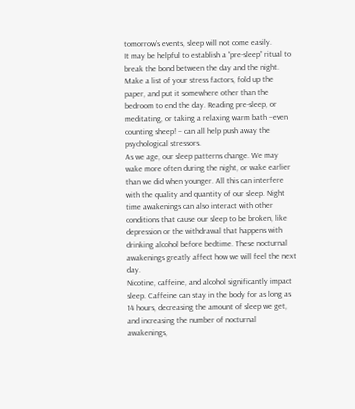tomorrow’s events, sleep will not come easily.
It may be helpful to establish a “pre-sleep” ritual to break the bond between the day and the night. Make a list of your stress factors, fold up the paper, and put it somewhere other than the bedroom to end the day. Reading pre-sleep, or meditating, or taking a relaxing warm bath –even counting sheep! – can all help push away the psychological stressors.
As we age, our sleep patterns change. We may wake more often during the night, or wake earlier than we did when younger. All this can interfere with the quality and quantity of our sleep. Night time awakenings can also interact with other conditions that cause our sleep to be broken, like depression or the withdrawal that happens with drinking alcohol before bedtime. These nocturnal awakenings greatly affect how we will feel the next day.
Nicotine, caffeine, and alcohol significantly impact sleep. Caffeine can stay in the body for as long as 14 hours, decreasing the amount of sleep we get, and increasing the number of nocturnal awakenings,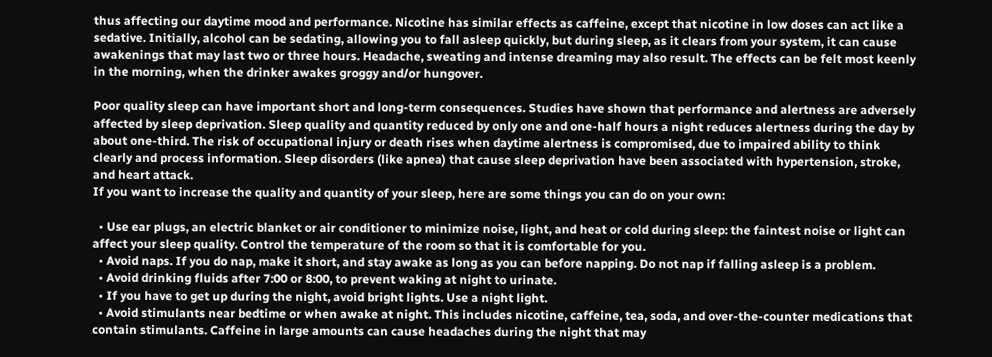thus affecting our daytime mood and performance. Nicotine has similar effects as caffeine, except that nicotine in low doses can act like a sedative. Initially, alcohol can be sedating, allowing you to fall asleep quickly, but during sleep, as it clears from your system, it can cause awakenings that may last two or three hours. Headache, sweating and intense dreaming may also result. The effects can be felt most keenly in the morning, when the drinker awakes groggy and/or hungover.

Poor quality sleep can have important short and long-term consequences. Studies have shown that performance and alertness are adversely affected by sleep deprivation. Sleep quality and quantity reduced by only one and one-half hours a night reduces alertness during the day by about one-third. The risk of occupational injury or death rises when daytime alertness is compromised, due to impaired ability to think clearly and process information. Sleep disorders (like apnea) that cause sleep deprivation have been associated with hypertension, stroke, and heart attack.
If you want to increase the quality and quantity of your sleep, here are some things you can do on your own:

  • Use ear plugs, an electric blanket or air conditioner to minimize noise, light, and heat or cold during sleep: the faintest noise or light can affect your sleep quality. Control the temperature of the room so that it is comfortable for you.
  • Avoid naps. If you do nap, make it short, and stay awake as long as you can before napping. Do not nap if falling asleep is a problem.
  • Avoid drinking fluids after 7:00 or 8:00, to prevent waking at night to urinate.
  • If you have to get up during the night, avoid bright lights. Use a night light.
  • Avoid stimulants near bedtime or when awake at night. This includes nicotine, caffeine, tea, soda, and over-the-counter medications that contain stimulants. Caffeine in large amounts can cause headaches during the night that may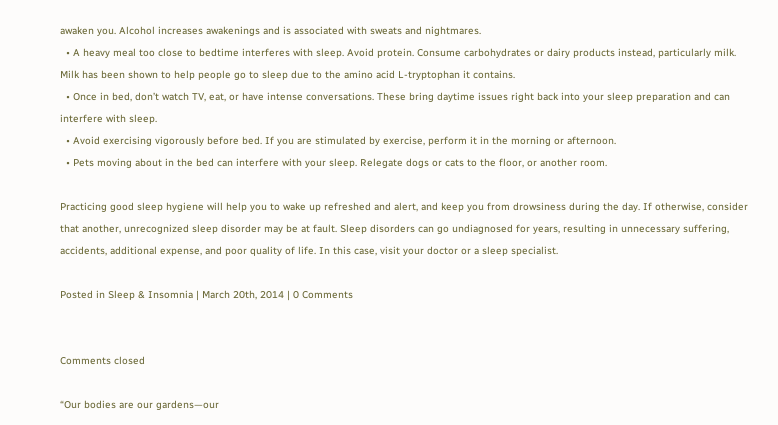awaken you. Alcohol increases awakenings and is associated with sweats and nightmares.
  • A heavy meal too close to bedtime interferes with sleep. Avoid protein. Consume carbohydrates or dairy products instead, particularly milk. Milk has been shown to help people go to sleep due to the amino acid L-tryptophan it contains.
  • Once in bed, don’t watch TV, eat, or have intense conversations. These bring daytime issues right back into your sleep preparation and can interfere with sleep.
  • Avoid exercising vigorously before bed. If you are stimulated by exercise, perform it in the morning or afternoon.
  • Pets moving about in the bed can interfere with your sleep. Relegate dogs or cats to the floor, or another room.

Practicing good sleep hygiene will help you to wake up refreshed and alert, and keep you from drowsiness during the day. If otherwise, consider that another, unrecognized sleep disorder may be at fault. Sleep disorders can go undiagnosed for years, resulting in unnecessary suffering, accidents, additional expense, and poor quality of life. In this case, visit your doctor or a sleep specialist.

Posted in Sleep & Insomnia | March 20th, 2014 | 0 Comments


Comments closed

“Our bodies are our gardens—our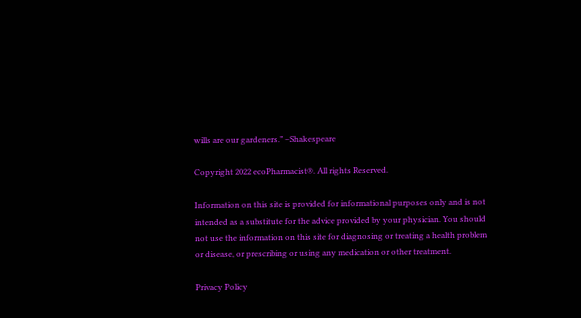wills are our gardeners.” –Shakespeare

Copyright 2022 ecoPharmacist®. All rights Reserved.

Information on this site is provided for informational purposes only and is not intended as a substitute for the advice provided by your physician. You should not use the information on this site for diagnosing or treating a health problem or disease, or prescribing or using any medication or other treatment.

Privacy Policy